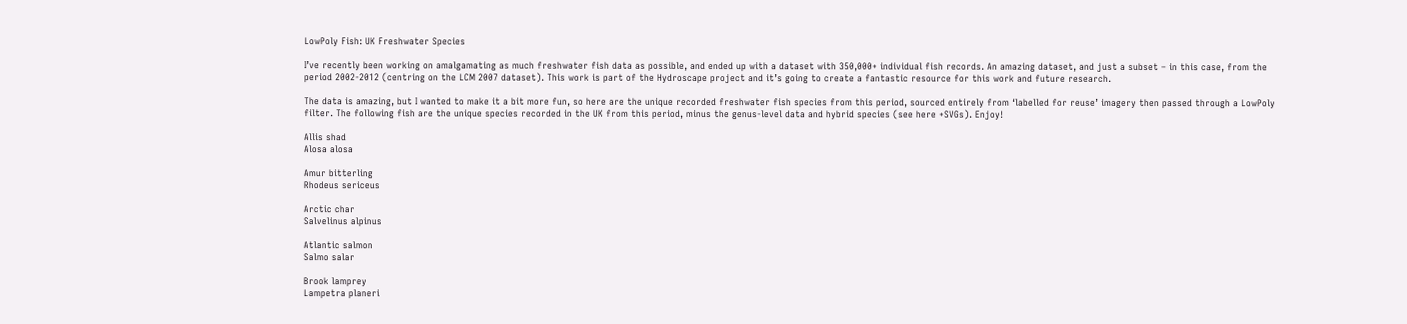LowPoly Fish: UK Freshwater Species

I’ve recently been working on amalgamating as much freshwater fish data as possible, and ended up with a dataset with 350,000+ individual fish records. An amazing dataset, and just a subset – in this case, from the period 2002-2012 (centring on the LCM 2007 dataset). This work is part of the Hydroscape project and it’s going to create a fantastic resource for this work and future research.

The data is amazing, but I wanted to make it a bit more fun, so here are the unique recorded freshwater fish species from this period, sourced entirely from ‘labelled for reuse’ imagery then passed through a LowPoly filter. The following fish are the unique species recorded in the UK from this period, minus the genus-level data and hybrid species (see here +SVGs). Enjoy!

Allis shad
Alosa alosa

Amur bitterling
Rhodeus sericeus

Arctic char
Salvelinus alpinus

Atlantic salmon
Salmo salar

Brook lamprey
Lampetra planeri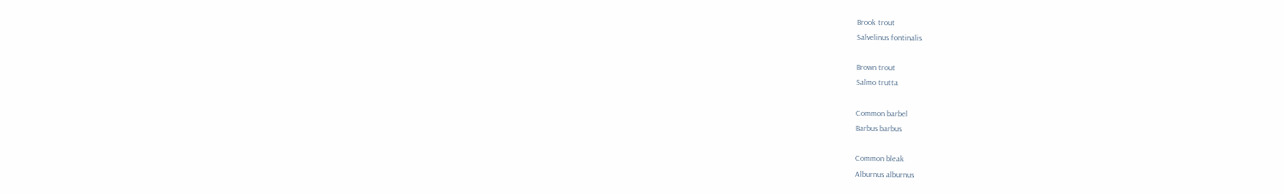Brook trout
Salvelinus fontinalis

Brown trout
Salmo trutta

Common barbel
Barbus barbus

Common bleak
Alburnus alburnus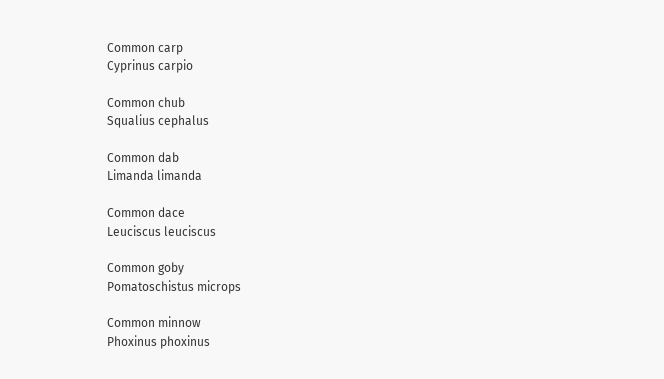Common carp
Cyprinus carpio

Common chub
Squalius cephalus

Common dab
Limanda limanda

Common dace
Leuciscus leuciscus

Common goby
Pomatoschistus microps

Common minnow
Phoxinus phoxinus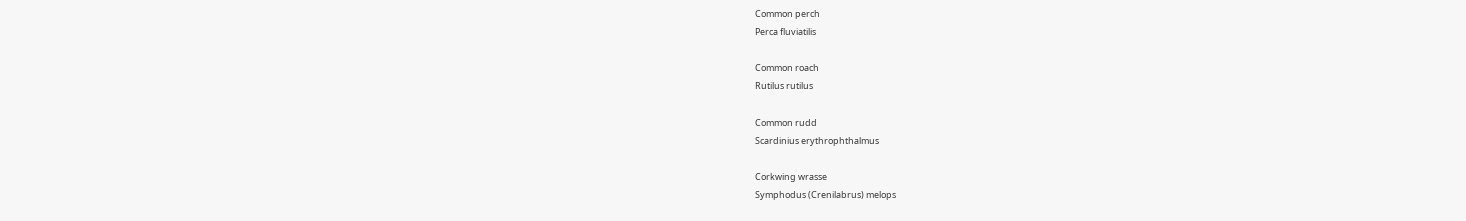Common perch
Perca fluviatilis

Common roach
Rutilus rutilus

Common rudd
Scardinius erythrophthalmus

Corkwing wrasse
Symphodus (Crenilabrus) melops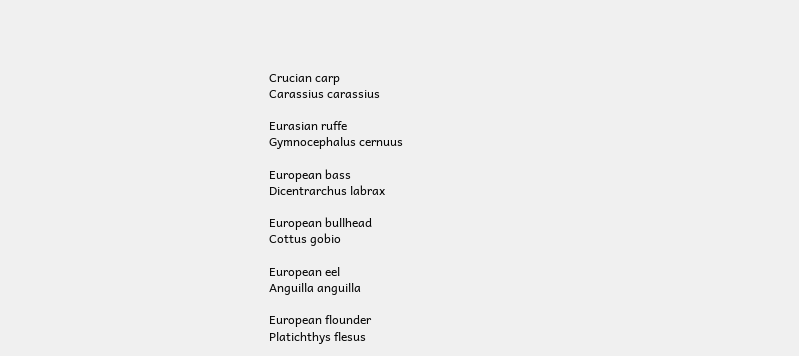Crucian carp
Carassius carassius

Eurasian ruffe
Gymnocephalus cernuus

European bass
Dicentrarchus labrax

European bullhead
Cottus gobio

European eel
Anguilla anguilla

European flounder
Platichthys flesus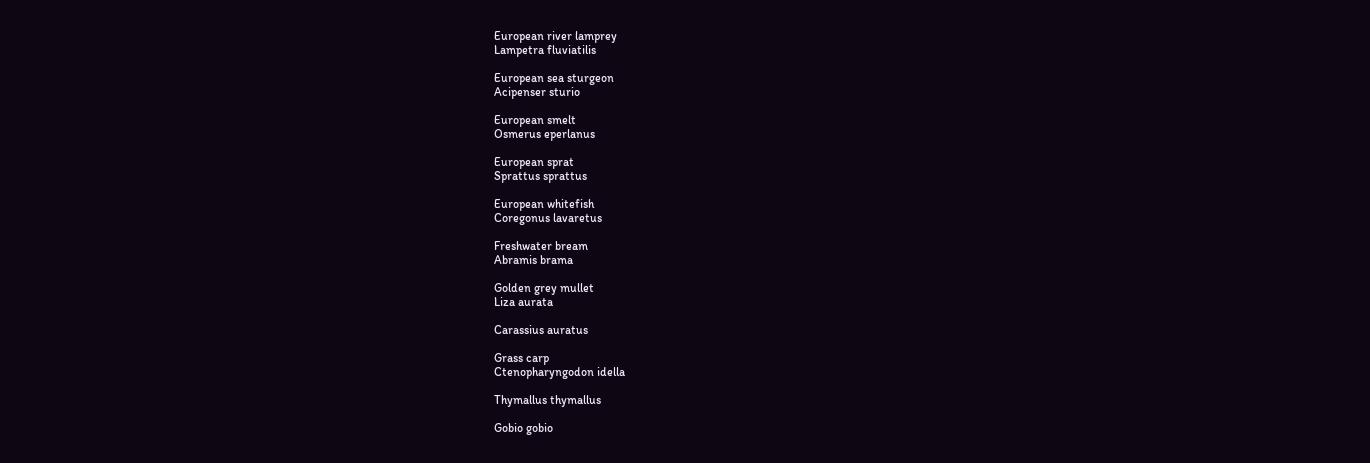European river lamprey
Lampetra fluviatilis

European sea sturgeon
Acipenser sturio

European smelt
Osmerus eperlanus

European sprat
Sprattus sprattus

European whitefish
Coregonus lavaretus

Freshwater bream
Abramis brama

Golden grey mullet
Liza aurata

Carassius auratus

Grass carp
Ctenopharyngodon idella

Thymallus thymallus

Gobio gobio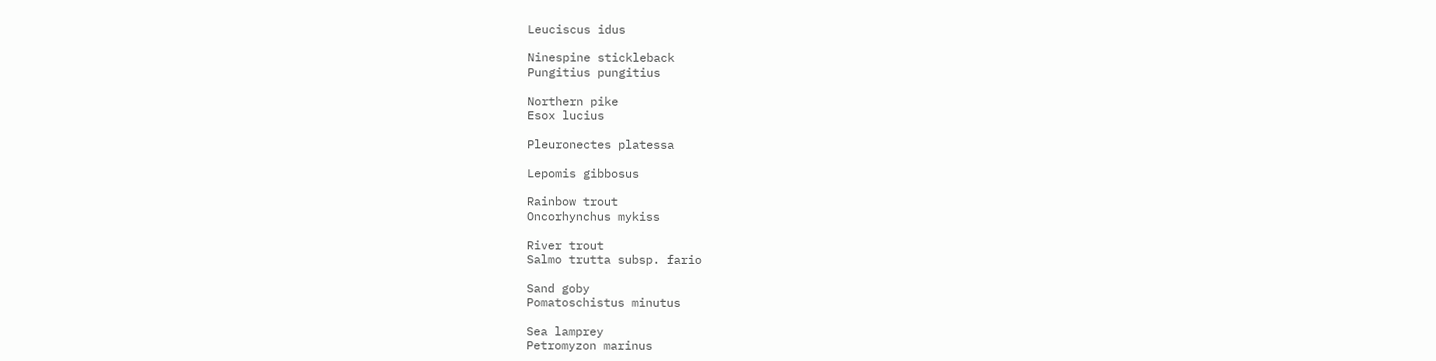Leuciscus idus

Ninespine stickleback
Pungitius pungitius

Northern pike
Esox lucius

Pleuronectes platessa

Lepomis gibbosus

Rainbow trout
Oncorhynchus mykiss

River trout
Salmo trutta subsp. fario

Sand goby
Pomatoschistus minutus

Sea lamprey
Petromyzon marinus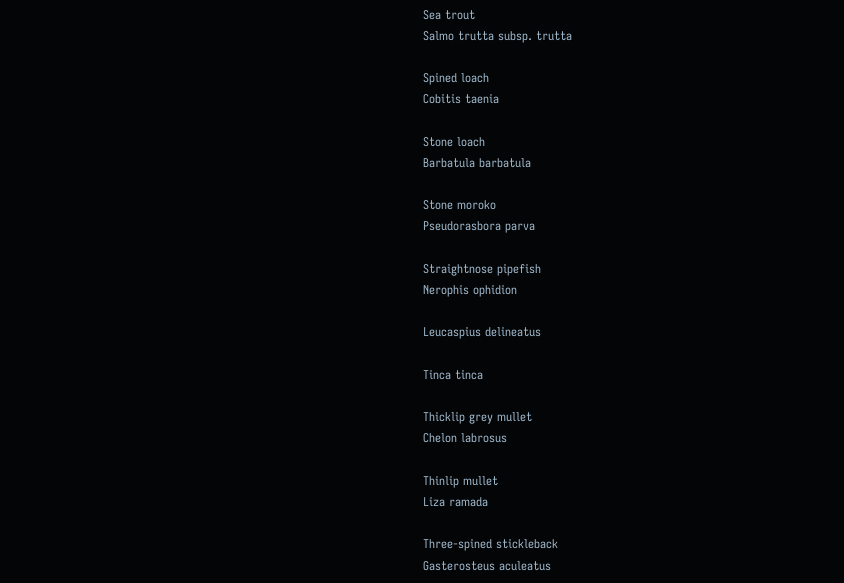Sea trout
Salmo trutta subsp. trutta

Spined loach
Cobitis taenia

Stone loach
Barbatula barbatula

Stone moroko
Pseudorasbora parva

Straightnose pipefish
Nerophis ophidion

Leucaspius delineatus

Tinca tinca

Thicklip grey mullet
Chelon labrosus

Thinlip mullet
Liza ramada

Three-spined stickleback
Gasterosteus aculeatus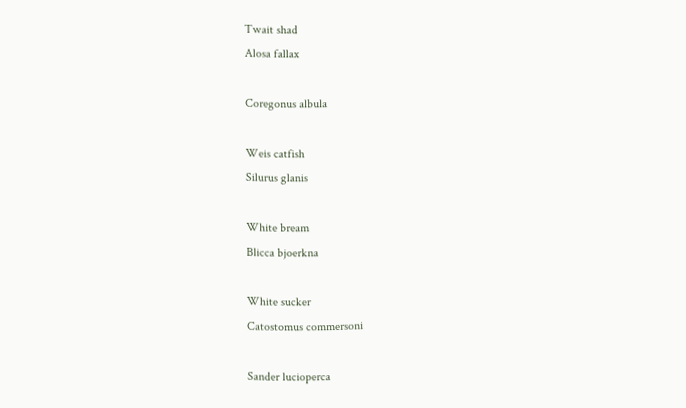Twait shad
Alosa fallax

Coregonus albula

Weis catfish
Silurus glanis

White bream
Blicca bjoerkna

White sucker
Catostomus commersoni

Sander lucioperca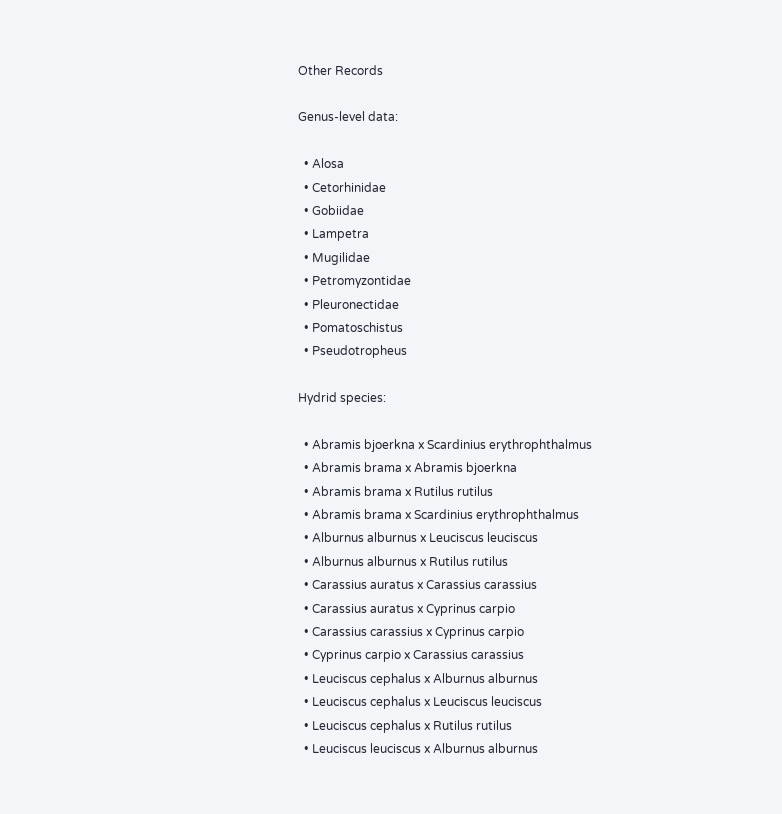Other Records

Genus-level data:

  • Alosa
  • Cetorhinidae
  • Gobiidae
  • Lampetra
  • Mugilidae
  • Petromyzontidae
  • Pleuronectidae
  • Pomatoschistus
  • Pseudotropheus

Hydrid species:

  • Abramis bjoerkna x Scardinius erythrophthalmus
  • Abramis brama x Abramis bjoerkna
  • Abramis brama x Rutilus rutilus
  • Abramis brama x Scardinius erythrophthalmus
  • Alburnus alburnus x Leuciscus leuciscus
  • Alburnus alburnus x Rutilus rutilus
  • Carassius auratus x Carassius carassius
  • Carassius auratus x Cyprinus carpio
  • Carassius carassius x Cyprinus carpio
  • Cyprinus carpio x Carassius carassius
  • Leuciscus cephalus x Alburnus alburnus
  • Leuciscus cephalus x Leuciscus leuciscus
  • Leuciscus cephalus x Rutilus rutilus
  • Leuciscus leuciscus x Alburnus alburnus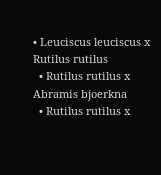• Leuciscus leuciscus x Rutilus rutilus
  • Rutilus rutilus x Abramis bjoerkna
  • Rutilus rutilus x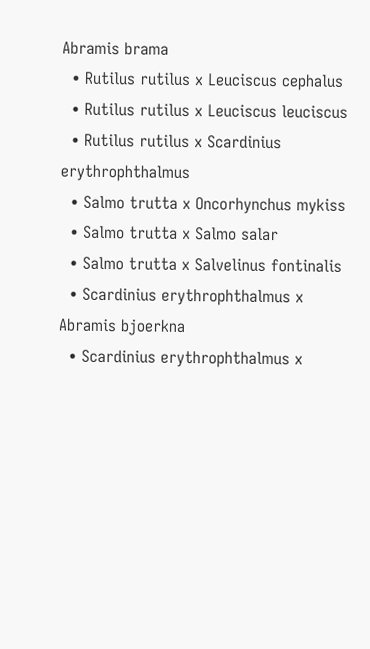Abramis brama
  • Rutilus rutilus x Leuciscus cephalus
  • Rutilus rutilus x Leuciscus leuciscus
  • Rutilus rutilus x Scardinius erythrophthalmus
  • Salmo trutta x Oncorhynchus mykiss
  • Salmo trutta x Salmo salar
  • Salmo trutta x Salvelinus fontinalis
  • Scardinius erythrophthalmus x Abramis bjoerkna
  • Scardinius erythrophthalmus x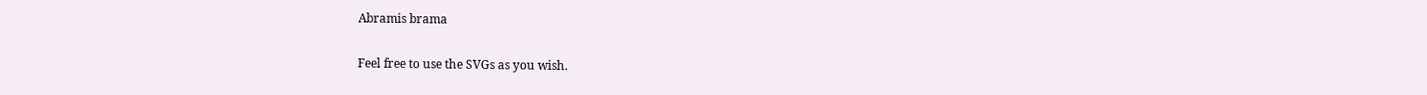Abramis brama


Feel free to use the SVGs as you wish.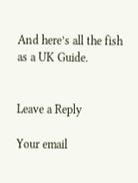And here’s all the fish as a UK Guide.


Leave a Reply

Your email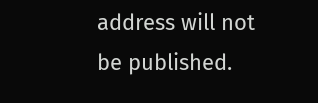address will not be published.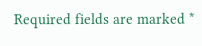Required fields are marked *